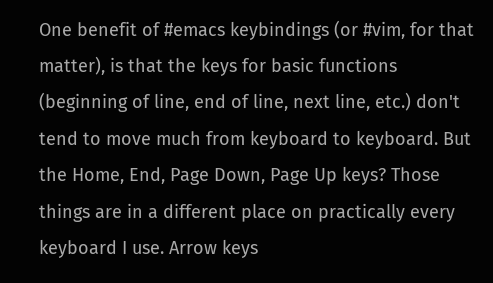One benefit of #emacs keybindings (or #vim, for that matter), is that the keys for basic functions (beginning of line, end of line, next line, etc.) don't tend to move much from keyboard to keyboard. But the Home, End, Page Down, Page Up keys? Those things are in a different place on practically every keyboard I use. Arrow keys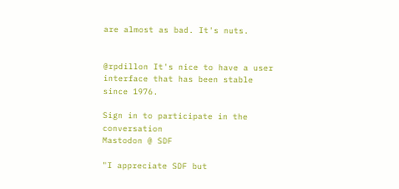are almost as bad. It's nuts.


@rpdillon It's nice to have a user interface that has been stable since 1976.

Sign in to participate in the conversation
Mastodon @ SDF

"I appreciate SDF but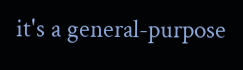it's a general-purpose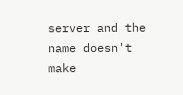server and the name doesn't make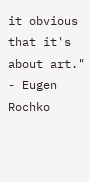it obvious that it's about art." - Eugen Rochko